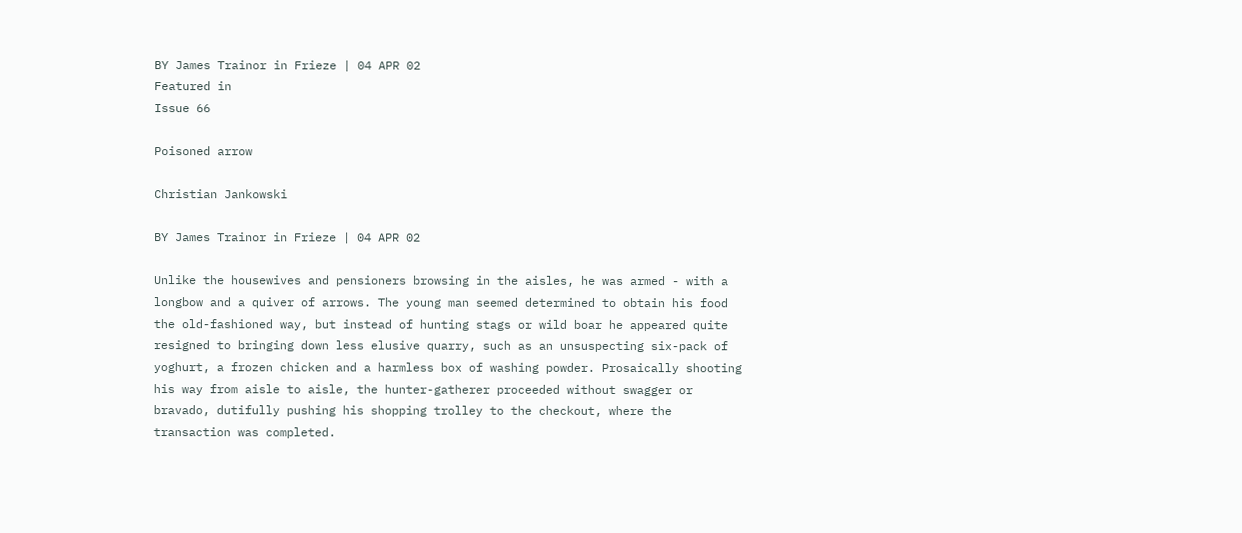BY James Trainor in Frieze | 04 APR 02
Featured in
Issue 66

Poisoned arrow

Christian Jankowski

BY James Trainor in Frieze | 04 APR 02

Unlike the housewives and pensioners browsing in the aisles, he was armed - with a longbow and a quiver of arrows. The young man seemed determined to obtain his food the old-fashioned way, but instead of hunting stags or wild boar he appeared quite resigned to bringing down less elusive quarry, such as an unsuspecting six-pack of yoghurt, a frozen chicken and a harmless box of washing powder. Prosaically shooting his way from aisle to aisle, the hunter-gatherer proceeded without swagger or bravado, dutifully pushing his shopping trolley to the checkout, where the transaction was completed.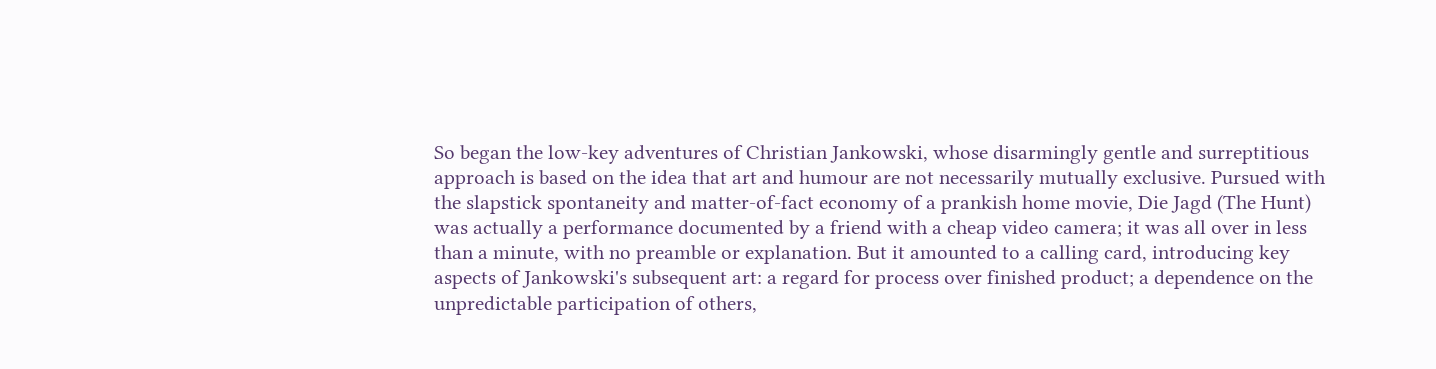So began the low-key adventures of Christian Jankowski, whose disarmingly gentle and surreptitious approach is based on the idea that art and humour are not necessarily mutually exclusive. Pursued with the slapstick spontaneity and matter-of-fact economy of a prankish home movie, Die Jagd (The Hunt) was actually a performance documented by a friend with a cheap video camera; it was all over in less than a minute, with no preamble or explanation. But it amounted to a calling card, introducing key aspects of Jankowski's subsequent art: a regard for process over finished product; a dependence on the unpredictable participation of others,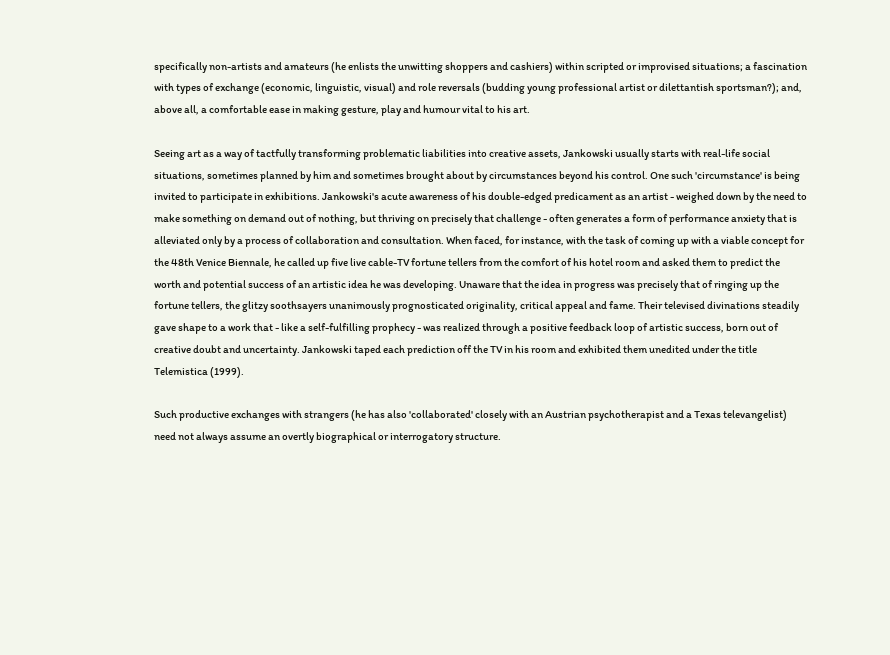specifically non-artists and amateurs (he enlists the unwitting shoppers and cashiers) within scripted or improvised situations; a fascination with types of exchange (economic, linguistic, visual) and role reversals (budding young professional artist or dilettantish sportsman?); and, above all, a comfortable ease in making gesture, play and humour vital to his art.

Seeing art as a way of tactfully transforming problematic liabilities into creative assets, Jankowski usually starts with real-life social situations, sometimes planned by him and sometimes brought about by circumstances beyond his control. One such 'circumstance' is being invited to participate in exhibitions. Jankowski's acute awareness of his double-edged predicament as an artist - weighed down by the need to make something on demand out of nothing, but thriving on precisely that challenge - often generates a form of performance anxiety that is alleviated only by a process of collaboration and consultation. When faced, for instance, with the task of coming up with a viable concept for the 48th Venice Biennale, he called up five live cable-TV fortune tellers from the comfort of his hotel room and asked them to predict the worth and potential success of an artistic idea he was developing. Unaware that the idea in progress was precisely that of ringing up the fortune tellers, the glitzy soothsayers unanimously prognosticated originality, critical appeal and fame. Their televised divinations steadily gave shape to a work that - like a self-fulfilling prophecy - was realized through a positive feedback loop of artistic success, born out of creative doubt and uncertainty. Jankowski taped each prediction off the TV in his room and exhibited them unedited under the title Telemistica (1999).

Such productive exchanges with strangers (he has also 'collaborated' closely with an Austrian psychotherapist and a Texas televangelist) need not always assume an overtly biographical or interrogatory structure.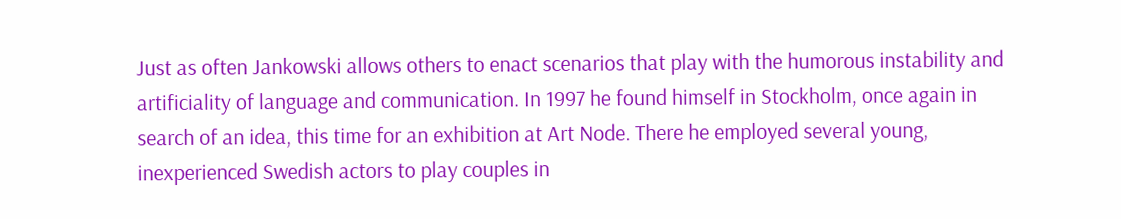Just as often Jankowski allows others to enact scenarios that play with the humorous instability and artificiality of language and communication. In 1997 he found himself in Stockholm, once again in search of an idea, this time for an exhibition at Art Node. There he employed several young, inexperienced Swedish actors to play couples in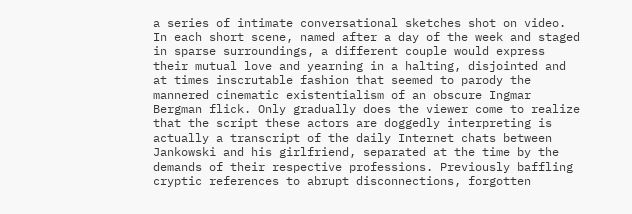a series of intimate conversational sketches shot on video. In each short scene, named after a day of the week and staged in sparse surroundings, a different couple would express their mutual love and yearning in a halting, disjointed and at times inscrutable fashion that seemed to parody the mannered cinematic existentialism of an obscure Ingmar Bergman flick. Only gradually does the viewer come to realize that the script these actors are doggedly interpreting is actually a transcript of the daily Internet chats between Jankowski and his girlfriend, separated at the time by the demands of their respective professions. Previously baffling cryptic references to abrupt disconnections, forgotten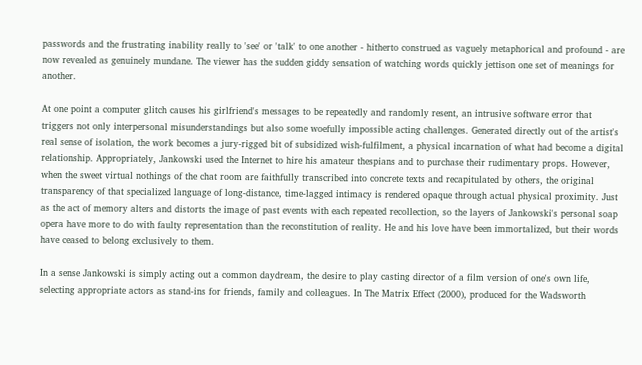passwords and the frustrating inability really to 'see' or 'talk' to one another - hitherto construed as vaguely metaphorical and profound - are now revealed as genuinely mundane. The viewer has the sudden giddy sensation of watching words quickly jettison one set of meanings for another.

At one point a computer glitch causes his girlfriend's messages to be repeatedly and randomly resent, an intrusive software error that triggers not only interpersonal misunderstandings but also some woefully impossible acting challenges. Generated directly out of the artist's real sense of isolation, the work becomes a jury-rigged bit of subsidized wish-fulfilment, a physical incarnation of what had become a digital relationship. Appropriately, Jankowski used the Internet to hire his amateur thespians and to purchase their rudimentary props. However, when the sweet virtual nothings of the chat room are faithfully transcribed into concrete texts and recapitulated by others, the original transparency of that specialized language of long-distance, time-lagged intimacy is rendered opaque through actual physical proximity. Just as the act of memory alters and distorts the image of past events with each repeated recollection, so the layers of Jankowski's personal soap opera have more to do with faulty representation than the reconstitution of reality. He and his love have been immortalized, but their words have ceased to belong exclusively to them.

In a sense Jankowski is simply acting out a common daydream, the desire to play casting director of a film version of one's own life, selecting appropriate actors as stand-ins for friends, family and colleagues. In The Matrix Effect (2000), produced for the Wadsworth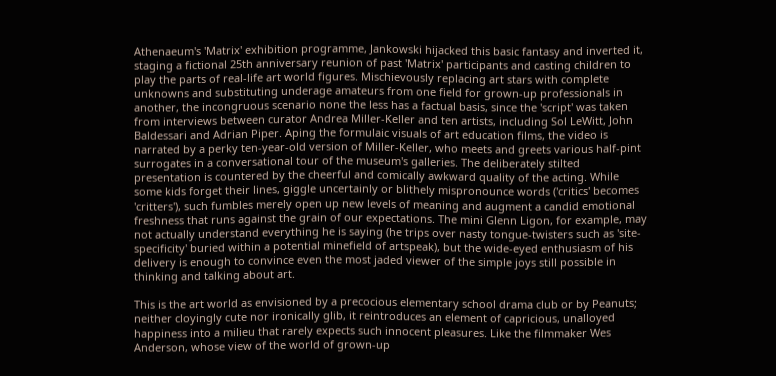Athenaeum's 'Matrix' exhibition programme, Jankowski hijacked this basic fantasy and inverted it, staging a fictional 25th anniversary reunion of past 'Matrix' participants and casting children to play the parts of real-life art world figures. Mischievously replacing art stars with complete unknowns and substituting underage amateurs from one field for grown-up professionals in another, the incongruous scenario none the less has a factual basis, since the 'script' was taken from interviews between curator Andrea Miller-Keller and ten artists, including Sol LeWitt, John Baldessari and Adrian Piper. Aping the formulaic visuals of art education films, the video is
narrated by a perky ten-year-old version of Miller-Keller, who meets and greets various half-pint surrogates in a conversational tour of the museum's galleries. The deliberately stilted presentation is countered by the cheerful and comically awkward quality of the acting. While some kids forget their lines, giggle uncertainly or blithely mispronounce words ('critics' becomes 'critters'), such fumbles merely open up new levels of meaning and augment a candid emotional freshness that runs against the grain of our expectations. The mini Glenn Ligon, for example, may not actually understand everything he is saying (he trips over nasty tongue-twisters such as 'site-specificity' buried within a potential minefield of artspeak), but the wide-eyed enthusiasm of his delivery is enough to convince even the most jaded viewer of the simple joys still possible in thinking and talking about art.

This is the art world as envisioned by a precocious elementary school drama club or by Peanuts; neither cloyingly cute nor ironically glib, it reintroduces an element of capricious, unalloyed happiness into a milieu that rarely expects such innocent pleasures. Like the filmmaker Wes Anderson, whose view of the world of grown-up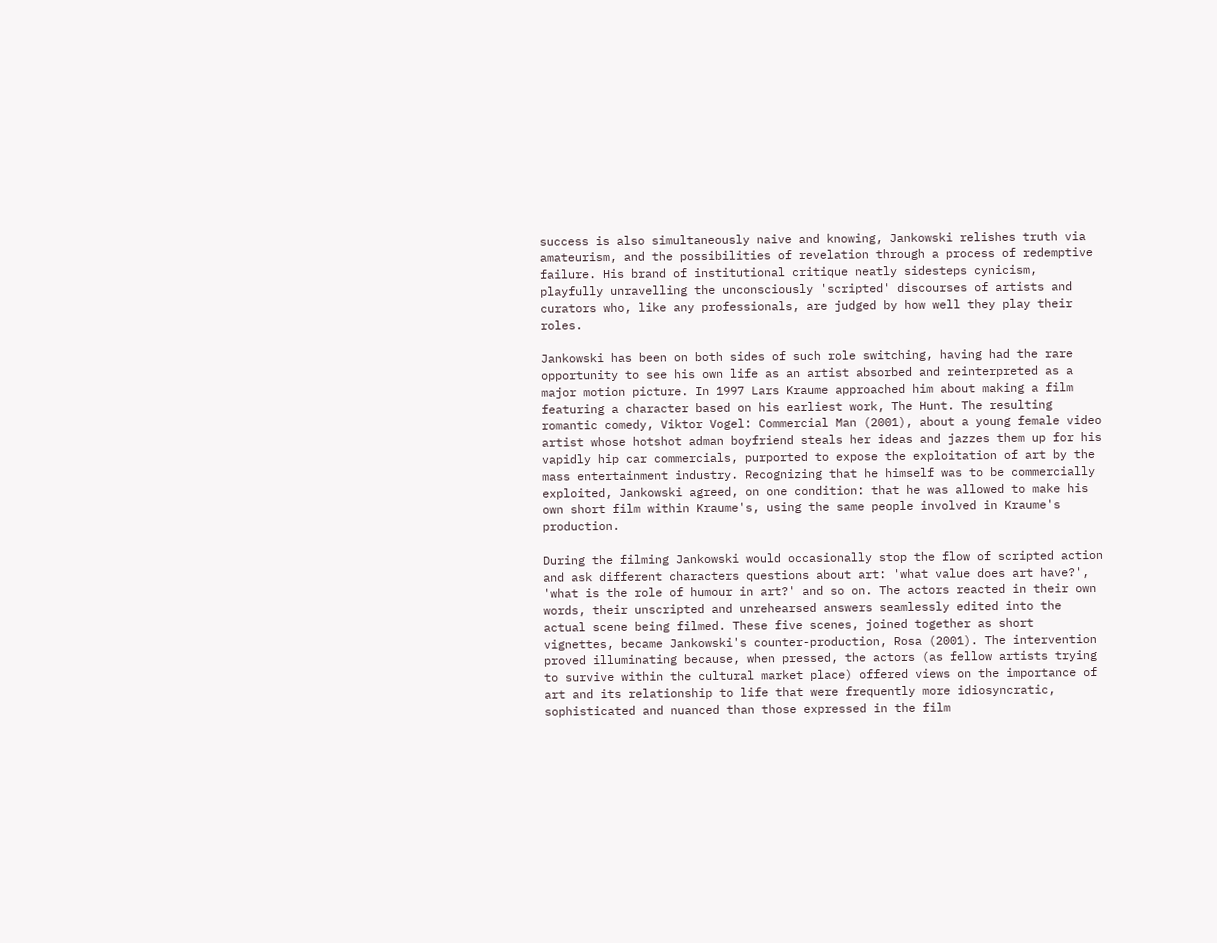success is also simultaneously naive and knowing, Jankowski relishes truth via amateurism, and the possibilities of revelation through a process of redemptive failure. His brand of institutional critique neatly sidesteps cynicism, playfully unravelling the unconsciously 'scripted' discourses of artists and curators who, like any professionals, are judged by how well they play their roles.

Jankowski has been on both sides of such role switching, having had the rare opportunity to see his own life as an artist absorbed and reinterpreted as a major motion picture. In 1997 Lars Kraume approached him about making a film featuring a character based on his earliest work, The Hunt. The resulting romantic comedy, Viktor Vogel: Commercial Man (2001), about a young female video artist whose hotshot adman boyfriend steals her ideas and jazzes them up for his vapidly hip car commercials, purported to expose the exploitation of art by the mass entertainment industry. Recognizing that he himself was to be commercially exploited, Jankowski agreed, on one condition: that he was allowed to make his own short film within Kraume's, using the same people involved in Kraume's production.

During the filming Jankowski would occasionally stop the flow of scripted action and ask different characters questions about art: 'what value does art have?', 'what is the role of humour in art?' and so on. The actors reacted in their own words, their unscripted and unrehearsed answers seamlessly edited into the actual scene being filmed. These five scenes, joined together as short vignettes, became Jankowski's counter-production, Rosa (2001). The intervention proved illuminating because, when pressed, the actors (as fellow artists trying to survive within the cultural market place) offered views on the importance of art and its relationship to life that were frequently more idiosyncratic, sophisticated and nuanced than those expressed in the film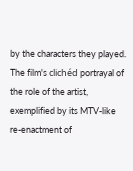by the characters they played. The film's clichéd portrayal of the role of the artist, exemplified by its MTV-like re-enactment of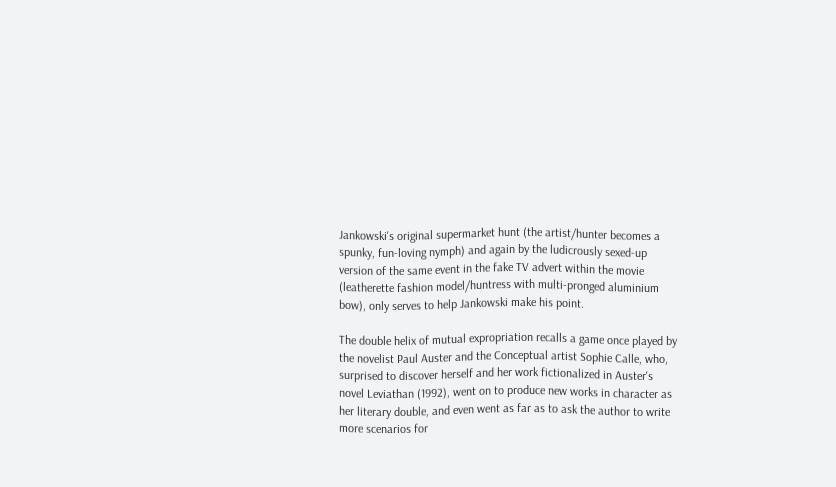Jankowski's original supermarket hunt (the artist/hunter becomes a spunky, fun-loving nymph) and again by the ludicrously sexed-up version of the same event in the fake TV advert within the movie (leatherette fashion model/huntress with multi-pronged aluminium bow), only serves to help Jankowski make his point.

The double helix of mutual expropriation recalls a game once played by the novelist Paul Auster and the Conceptual artist Sophie Calle, who, surprised to discover herself and her work fictionalized in Auster's novel Leviathan (1992), went on to produce new works in character as her literary double, and even went as far as to ask the author to write more scenarios for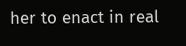her to enact in real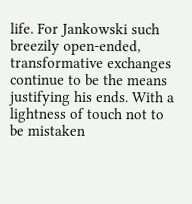life. For Jankowski such breezily open-ended, transformative exchanges continue to be the means justifying his ends. With a lightness of touch not to be mistaken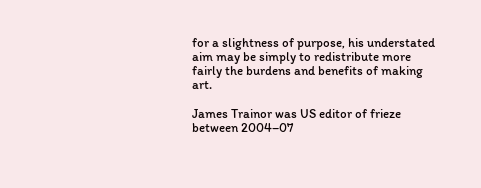for a slightness of purpose, his understated aim may be simply to redistribute more fairly the burdens and benefits of making art.

James Trainor was US editor of frieze between 2004–07